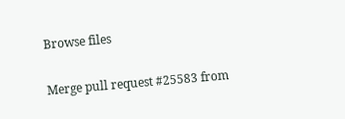Browse files

Merge pull request #25583 from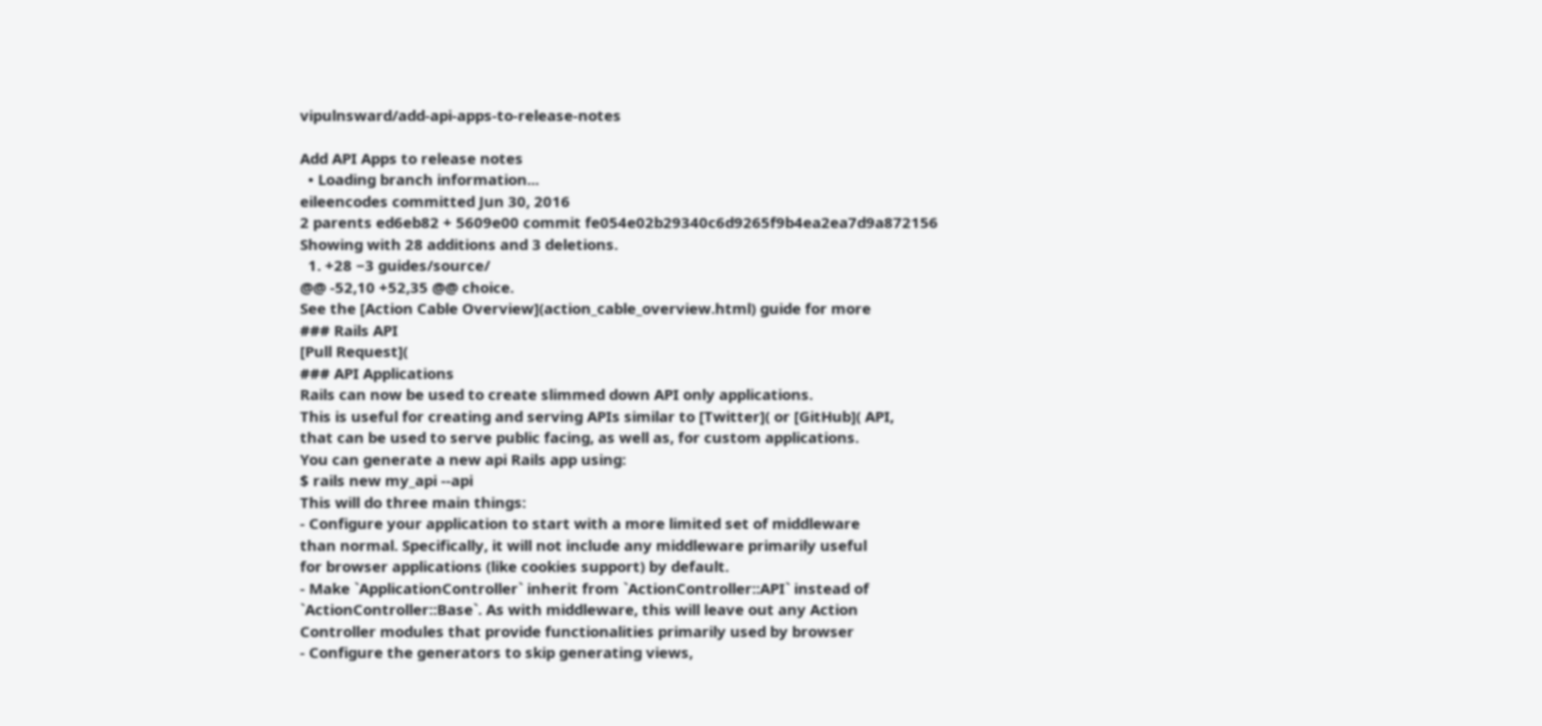vipulnsward/add-api-apps-to-release-notes

Add API Apps to release notes
  • Loading branch information...
eileencodes committed Jun 30, 2016
2 parents ed6eb82 + 5609e00 commit fe054e02b29340c6d9265f9b4ea2ea7d9a872156
Showing with 28 additions and 3 deletions.
  1. +28 −3 guides/source/
@@ -52,10 +52,35 @@ choice.
See the [Action Cable Overview](action_cable_overview.html) guide for more
### Rails API
[Pull Request](
### API Applications
Rails can now be used to create slimmed down API only applications.
This is useful for creating and serving APIs similar to [Twitter]( or [GitHub]( API,
that can be used to serve public facing, as well as, for custom applications.
You can generate a new api Rails app using:
$ rails new my_api --api
This will do three main things:
- Configure your application to start with a more limited set of middleware
than normal. Specifically, it will not include any middleware primarily useful
for browser applications (like cookies support) by default.
- Make `ApplicationController` inherit from `ActionController::API` instead of
`ActionController::Base`. As with middleware, this will leave out any Action
Controller modules that provide functionalities primarily used by browser
- Configure the generators to skip generating views,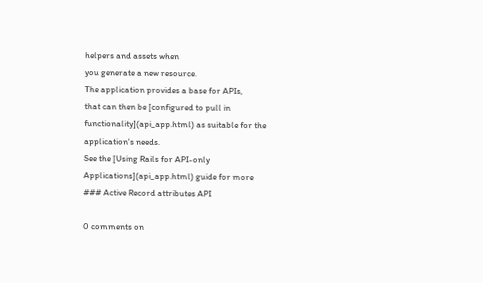helpers and assets when
you generate a new resource.
The application provides a base for APIs,
that can then be [configured to pull in functionality](api_app.html) as suitable for the application's needs.
See the [Using Rails for API-only Applications](api_app.html) guide for more
### Active Record attributes API

0 comments on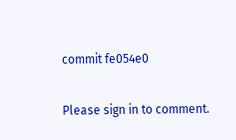commit fe054e0

Please sign in to comment.